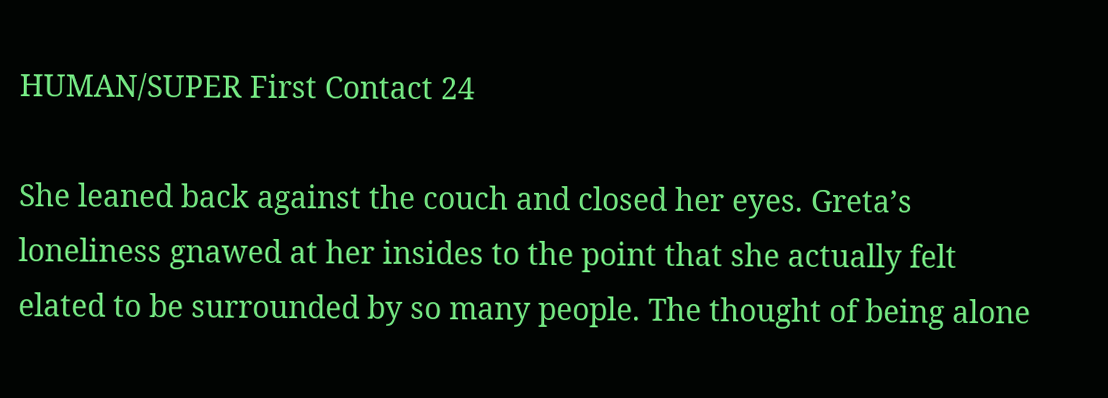HUMAN/SUPER First Contact 24

She leaned back against the couch and closed her eyes. Greta’s loneliness gnawed at her insides to the point that she actually felt elated to be surrounded by so many people. The thought of being alone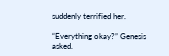suddenly terrified her.

“Everything okay?” Genesis asked.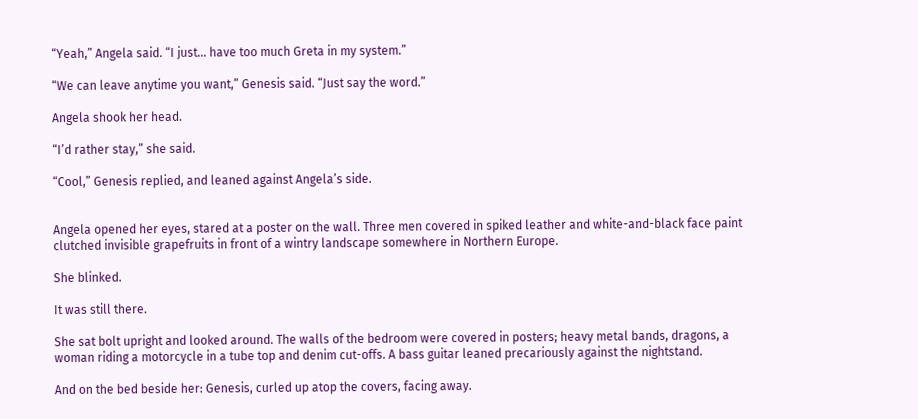“Yeah,” Angela said. “I just… have too much Greta in my system.”

“We can leave anytime you want,” Genesis said. “Just say the word.”

Angela shook her head.

“I’d rather stay,” she said.

“Cool,” Genesis replied, and leaned against Angela’s side.


Angela opened her eyes, stared at a poster on the wall. Three men covered in spiked leather and white-and-black face paint clutched invisible grapefruits in front of a wintry landscape somewhere in Northern Europe.

She blinked.

It was still there.

She sat bolt upright and looked around. The walls of the bedroom were covered in posters; heavy metal bands, dragons, a woman riding a motorcycle in a tube top and denim cut-offs. A bass guitar leaned precariously against the nightstand.

And on the bed beside her: Genesis, curled up atop the covers, facing away.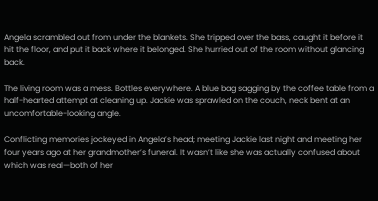Angela scrambled out from under the blankets. She tripped over the bass, caught it before it hit the floor, and put it back where it belonged. She hurried out of the room without glancing back.

The living room was a mess. Bottles everywhere. A blue bag sagging by the coffee table from a half-hearted attempt at cleaning up. Jackie was sprawled on the couch, neck bent at an uncomfortable-looking angle.

Conflicting memories jockeyed in Angela’s head; meeting Jackie last night and meeting her four years ago at her grandmother’s funeral. It wasn’t like she was actually confused about which was real—both of her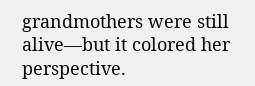grandmothers were still alive—but it colored her perspective.